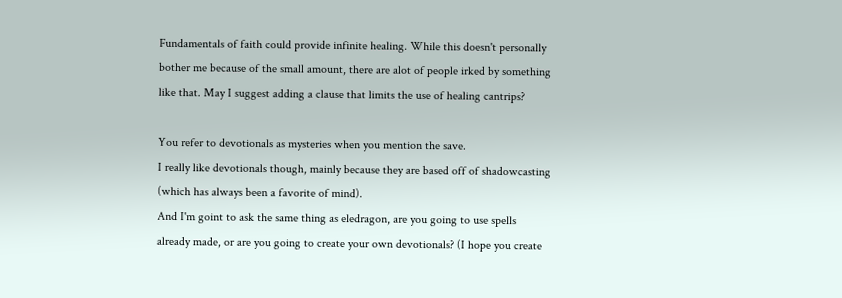Fundamentals of faith could provide infinite healing. While this doesn't personally bother me because of the small amount, there are alot of people irked by something like that. May I suggest adding a clause that limits the use of healing cantrips?

You refer to devotionals as mysteries when you mention the save.
I really like devotionals though, mainly because they are based off of shadowcasting (which has always been a favorite of mind).
And I'm goint to ask the same thing as eledragon, are you going to use spells already made, or are you going to create your own devotionals? (I hope you create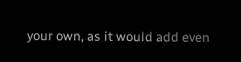your own, as it would add even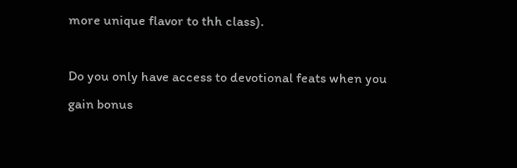more unique flavor to thh class).

Do you only have access to devotional feats when you gain bonus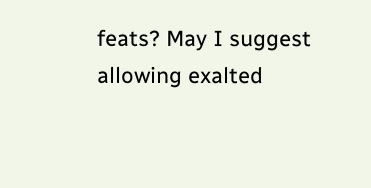feats? May I suggest allowing exalted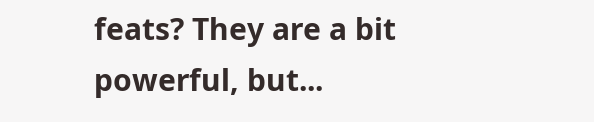feats? They are a bit powerful, but...